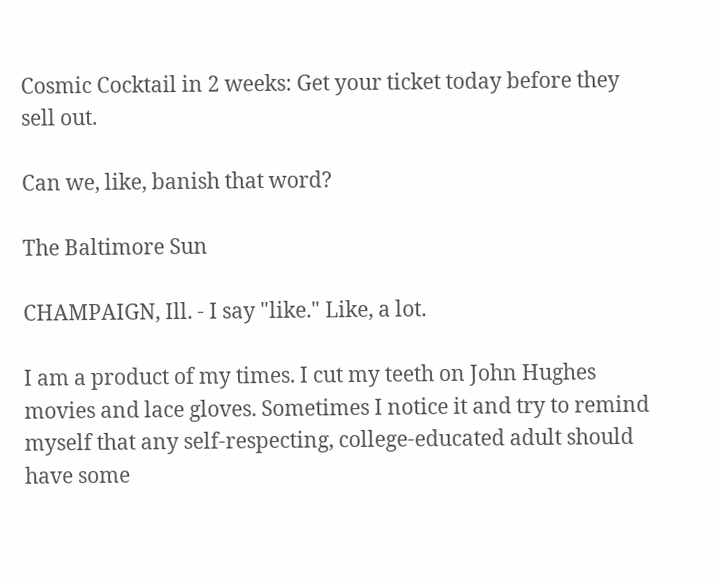Cosmic Cocktail in 2 weeks: Get your ticket today before they sell out.

Can we, like, banish that word?

The Baltimore Sun

CHAMPAIGN, Ill. - I say "like." Like, a lot.

I am a product of my times. I cut my teeth on John Hughes movies and lace gloves. Sometimes I notice it and try to remind myself that any self-respecting, college-educated adult should have some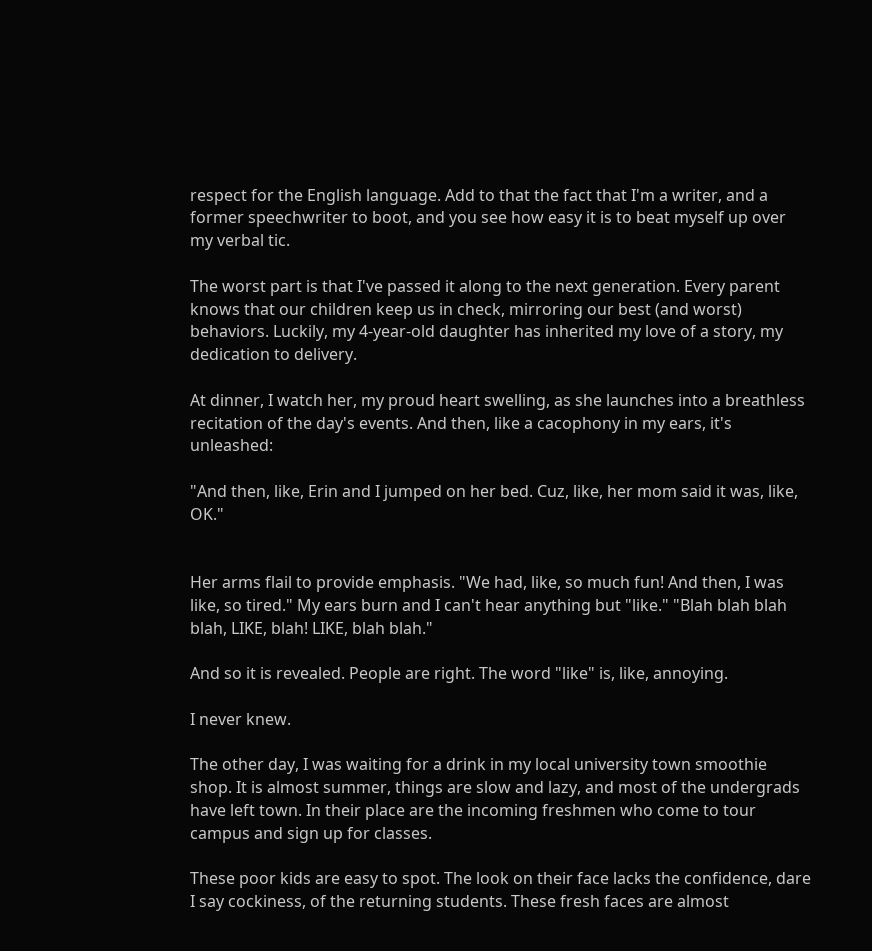respect for the English language. Add to that the fact that I'm a writer, and a former speechwriter to boot, and you see how easy it is to beat myself up over my verbal tic.

The worst part is that I've passed it along to the next generation. Every parent knows that our children keep us in check, mirroring our best (and worst) behaviors. Luckily, my 4-year-old daughter has inherited my love of a story, my dedication to delivery.

At dinner, I watch her, my proud heart swelling, as she launches into a breathless recitation of the day's events. And then, like a cacophony in my ears, it's unleashed:

"And then, like, Erin and I jumped on her bed. Cuz, like, her mom said it was, like, OK."


Her arms flail to provide emphasis. "We had, like, so much fun! And then, I was like, so tired." My ears burn and I can't hear anything but "like." "Blah blah blah blah, LIKE, blah! LIKE, blah blah."

And so it is revealed. People are right. The word "like" is, like, annoying.

I never knew.

The other day, I was waiting for a drink in my local university town smoothie shop. It is almost summer, things are slow and lazy, and most of the undergrads have left town. In their place are the incoming freshmen who come to tour campus and sign up for classes.

These poor kids are easy to spot. The look on their face lacks the confidence, dare I say cockiness, of the returning students. These fresh faces are almost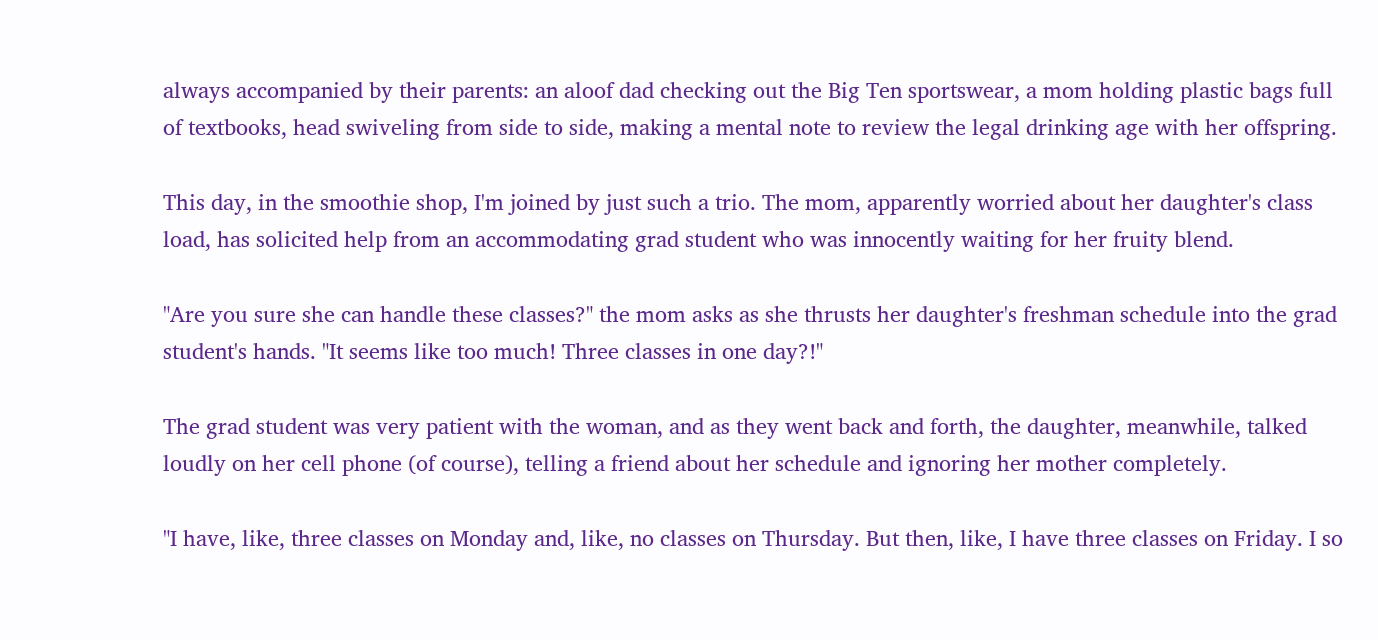always accompanied by their parents: an aloof dad checking out the Big Ten sportswear, a mom holding plastic bags full of textbooks, head swiveling from side to side, making a mental note to review the legal drinking age with her offspring.

This day, in the smoothie shop, I'm joined by just such a trio. The mom, apparently worried about her daughter's class load, has solicited help from an accommodating grad student who was innocently waiting for her fruity blend.

"Are you sure she can handle these classes?" the mom asks as she thrusts her daughter's freshman schedule into the grad student's hands. "It seems like too much! Three classes in one day?!"

The grad student was very patient with the woman, and as they went back and forth, the daughter, meanwhile, talked loudly on her cell phone (of course), telling a friend about her schedule and ignoring her mother completely.

"I have, like, three classes on Monday and, like, no classes on Thursday. But then, like, I have three classes on Friday. I so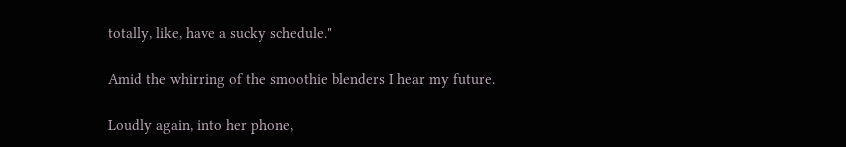totally, like, have a sucky schedule."

Amid the whirring of the smoothie blenders I hear my future.

Loudly again, into her phone,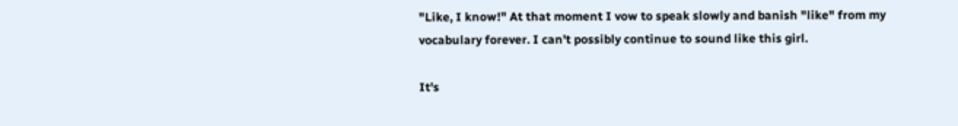"Like, I know!" At that moment I vow to speak slowly and banish "like" from my vocabulary forever. I can't possibly continue to sound like this girl.

It's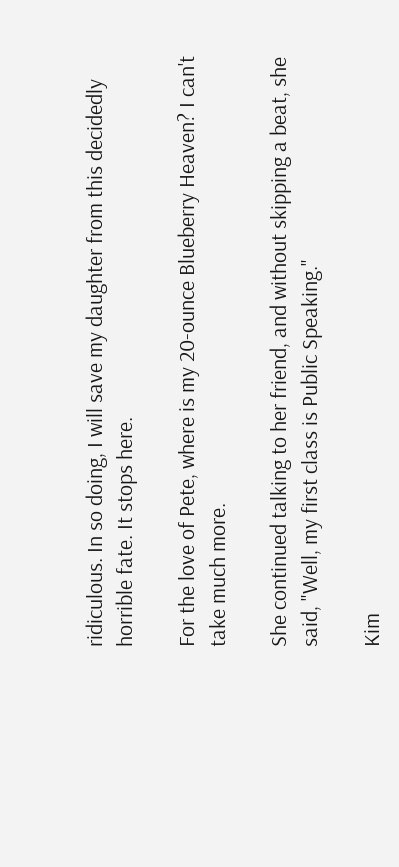ridiculous. In so doing, I will save my daughter from this decidedly horrible fate. It stops here.

For the love of Pete, where is my 20-ounce Blueberry Heaven? I can't take much more.

She continued talking to her friend, and without skipping a beat, she said, "Well, my first class is Public Speaking."

Kim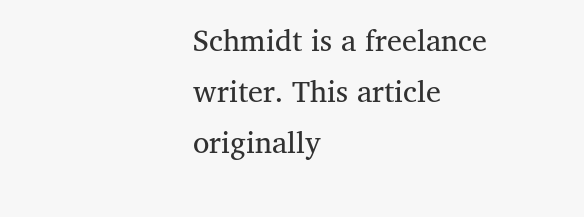Schmidt is a freelance writer. This article originally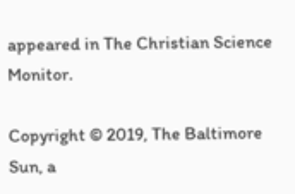appeared in The Christian Science Monitor.

Copyright © 2019, The Baltimore Sun, a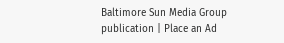Baltimore Sun Media Group publication | Place an Ad